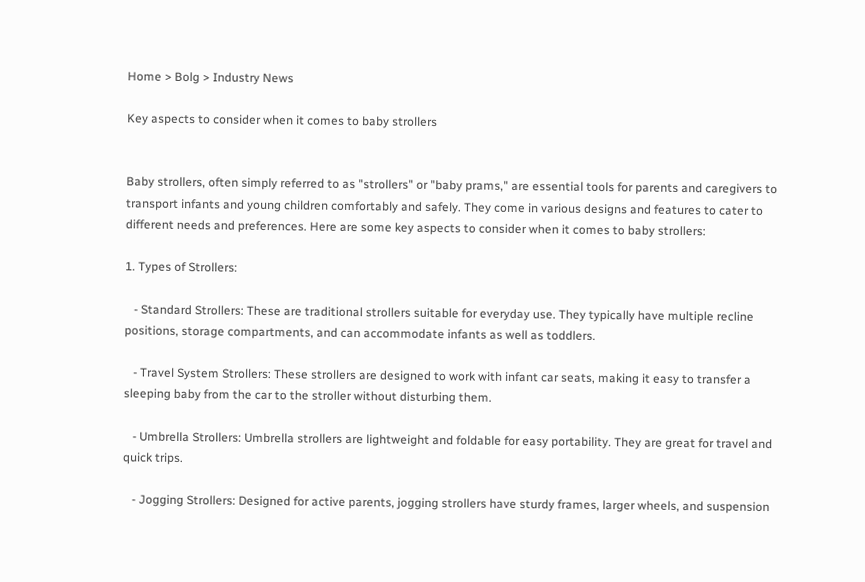Home > Bolg > Industry News

Key aspects to consider when it comes to baby strollers


Baby strollers, often simply referred to as "strollers" or "baby prams," are essential tools for parents and caregivers to transport infants and young children comfortably and safely. They come in various designs and features to cater to different needs and preferences. Here are some key aspects to consider when it comes to baby strollers:

1. Types of Strollers:

   - Standard Strollers: These are traditional strollers suitable for everyday use. They typically have multiple recline positions, storage compartments, and can accommodate infants as well as toddlers.

   - Travel System Strollers: These strollers are designed to work with infant car seats, making it easy to transfer a sleeping baby from the car to the stroller without disturbing them.

   - Umbrella Strollers: Umbrella strollers are lightweight and foldable for easy portability. They are great for travel and quick trips.

   - Jogging Strollers: Designed for active parents, jogging strollers have sturdy frames, larger wheels, and suspension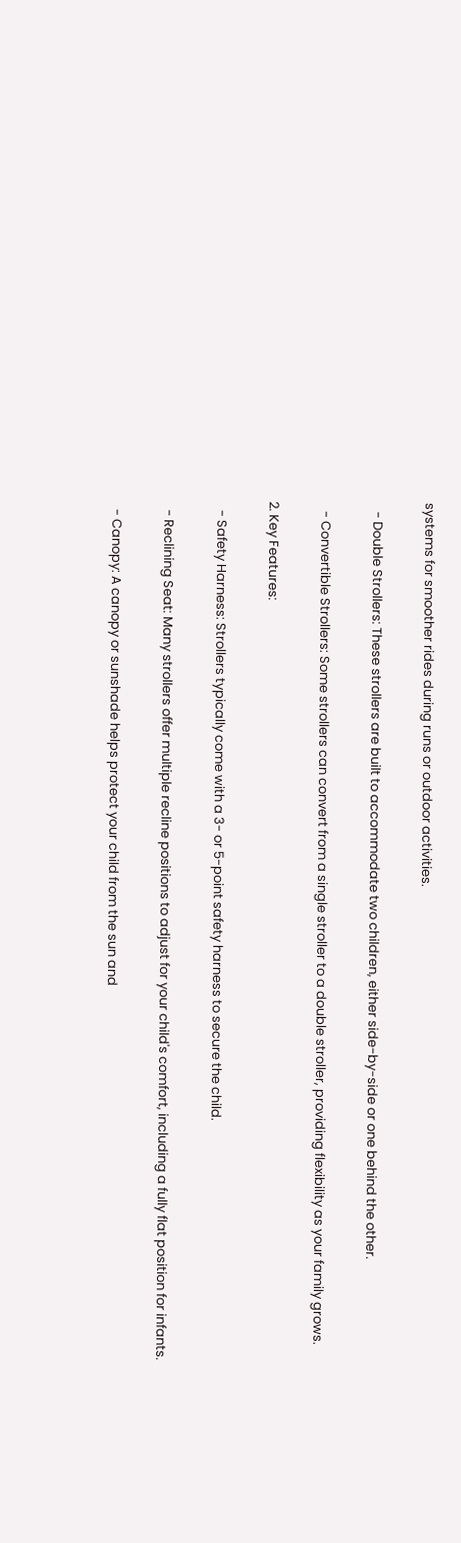systems for smoother rides during runs or outdoor activities.

   - Double Strollers: These strollers are built to accommodate two children, either side-by-side or one behind the other.

   - Convertible Strollers: Some strollers can convert from a single stroller to a double stroller, providing flexibility as your family grows.

2. Key Features:

   - Safety Harness: Strollers typically come with a 3- or 5-point safety harness to secure the child.

   - Reclining Seat: Many strollers offer multiple recline positions to adjust for your child's comfort, including a fully flat position for infants.

   - Canopy: A canopy or sunshade helps protect your child from the sun and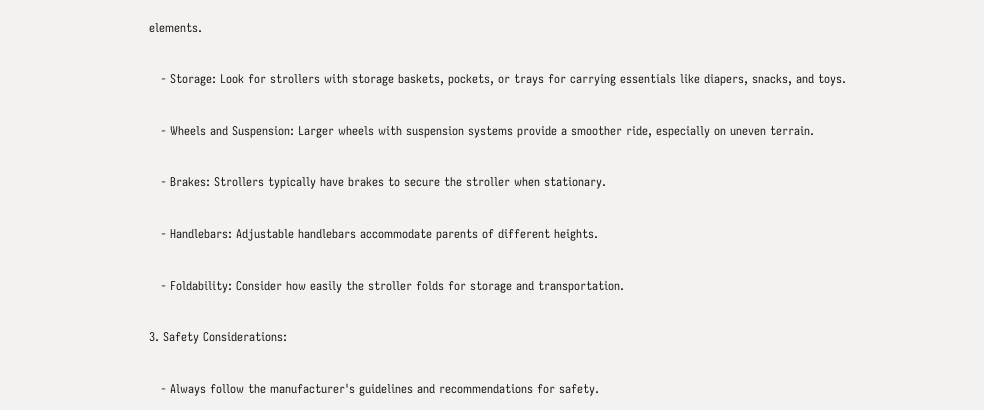elements.

   - Storage: Look for strollers with storage baskets, pockets, or trays for carrying essentials like diapers, snacks, and toys.

   - Wheels and Suspension: Larger wheels with suspension systems provide a smoother ride, especially on uneven terrain.

   - Brakes: Strollers typically have brakes to secure the stroller when stationary.

   - Handlebars: Adjustable handlebars accommodate parents of different heights.

   - Foldability: Consider how easily the stroller folds for storage and transportation.

3. Safety Considerations:

   - Always follow the manufacturer's guidelines and recommendations for safety.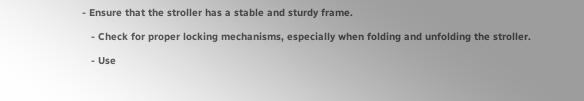- Ensure that the stroller has a stable and sturdy frame.

   - Check for proper locking mechanisms, especially when folding and unfolding the stroller.

   - Use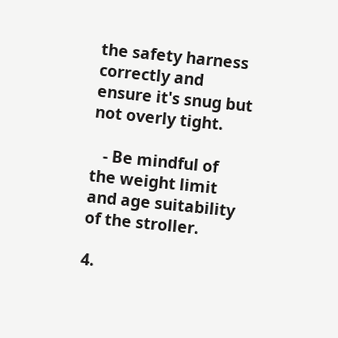the safety harness correctly and ensure it's snug but not overly tight.

   - Be mindful of the weight limit and age suitability of the stroller.

4.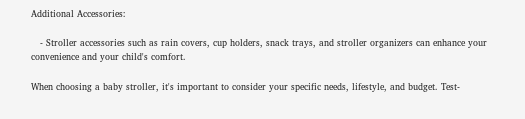Additional Accessories:

   - Stroller accessories such as rain covers, cup holders, snack trays, and stroller organizers can enhance your convenience and your child's comfort.

When choosing a baby stroller, it's important to consider your specific needs, lifestyle, and budget. Test-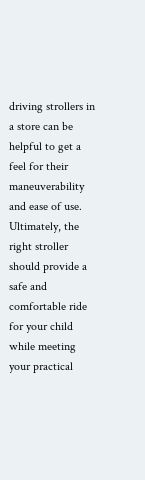driving strollers in a store can be helpful to get a feel for their maneuverability and ease of use. Ultimately, the right stroller should provide a safe and comfortable ride for your child while meeting your practical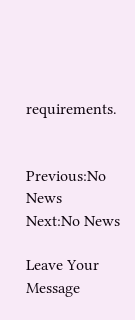requirements.


Previous:No News
Next:No News

Leave Your Message